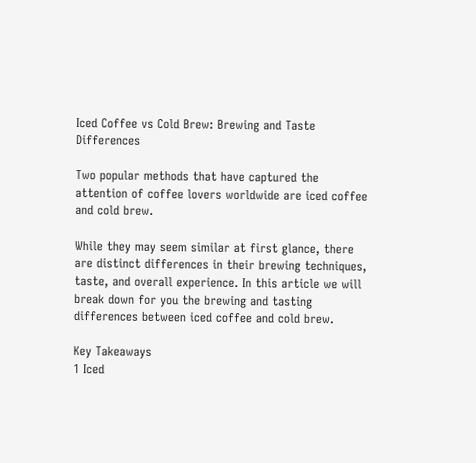Iced Coffee vs Cold Brew: Brewing and Taste Differences

Two popular methods that have captured the attention of coffee lovers worldwide are iced coffee and cold brew.

While they may seem similar at first glance, there are distinct differences in their brewing techniques, taste, and overall experience. In this article we will break down for you the brewing and tasting differences between iced coffee and cold brew.

Key Takeaways
1 Iced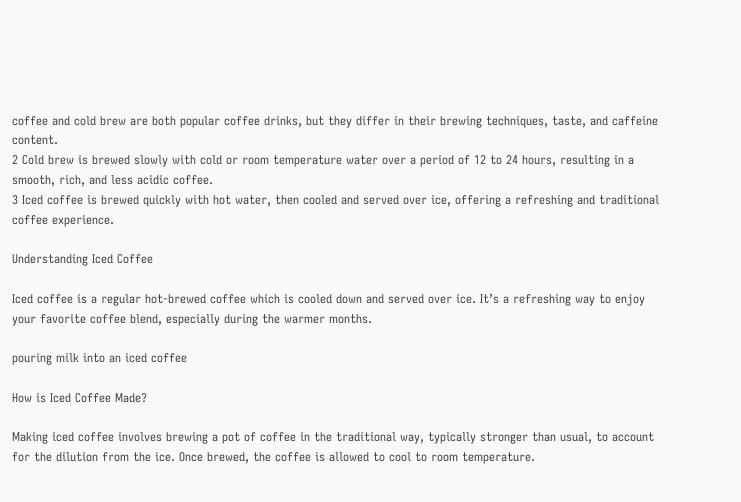coffee and cold brew are both popular coffee drinks, but they differ in their brewing techniques, taste, and caffeine content.
2 Cold brew is brewed slowly with cold or room temperature water over a period of 12 to 24 hours, resulting in a smooth, rich, and less acidic coffee.
3 Iced coffee is brewed quickly with hot water, then cooled and served over ice, offering a refreshing and traditional coffee experience.

Understanding Iced Coffee

Iced coffee is a regular hot-brewed coffee which is cooled down and served over ice. It’s a refreshing way to enjoy your favorite coffee blend, especially during the warmer months.

pouring milk into an iced coffee

How is Iced Coffee Made?

Making iced coffee involves brewing a pot of coffee in the traditional way, typically stronger than usual, to account for the dilution from the ice. Once brewed, the coffee is allowed to cool to room temperature.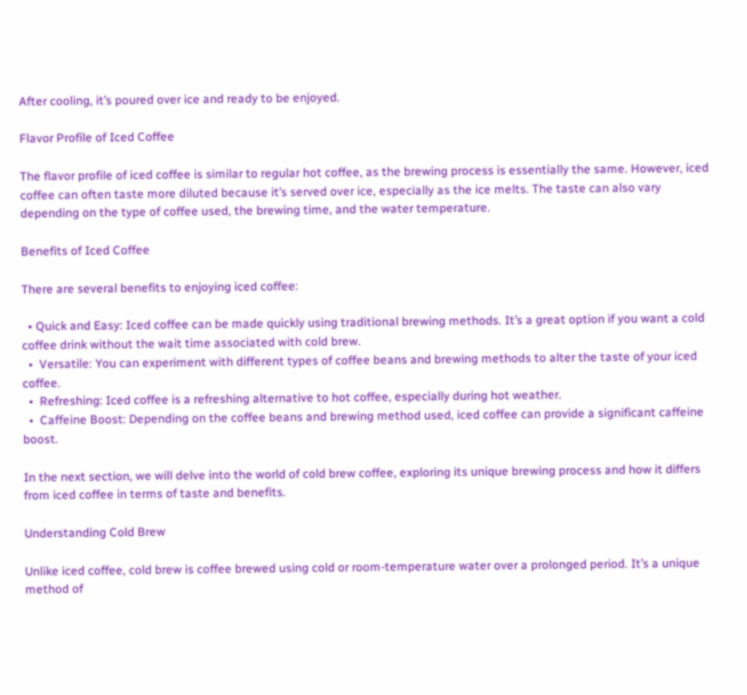After cooling, it’s poured over ice and ready to be enjoyed.

Flavor Profile of Iced Coffee

The flavor profile of iced coffee is similar to regular hot coffee, as the brewing process is essentially the same. However, iced coffee can often taste more diluted because it’s served over ice, especially as the ice melts. The taste can also vary depending on the type of coffee used, the brewing time, and the water temperature.

Benefits of Iced Coffee

There are several benefits to enjoying iced coffee:

  • Quick and Easy: Iced coffee can be made quickly using traditional brewing methods. It’s a great option if you want a cold coffee drink without the wait time associated with cold brew.
  •  Versatile: You can experiment with different types of coffee beans and brewing methods to alter the taste of your iced coffee.
  •  Refreshing: Iced coffee is a refreshing alternative to hot coffee, especially during hot weather.
  •  Caffeine Boost: Depending on the coffee beans and brewing method used, iced coffee can provide a significant caffeine boost.

In the next section, we will delve into the world of cold brew coffee, exploring its unique brewing process and how it differs from iced coffee in terms of taste and benefits.

Understanding Cold Brew

Unlike iced coffee, cold brew is coffee brewed using cold or room-temperature water over a prolonged period. It’s a unique method of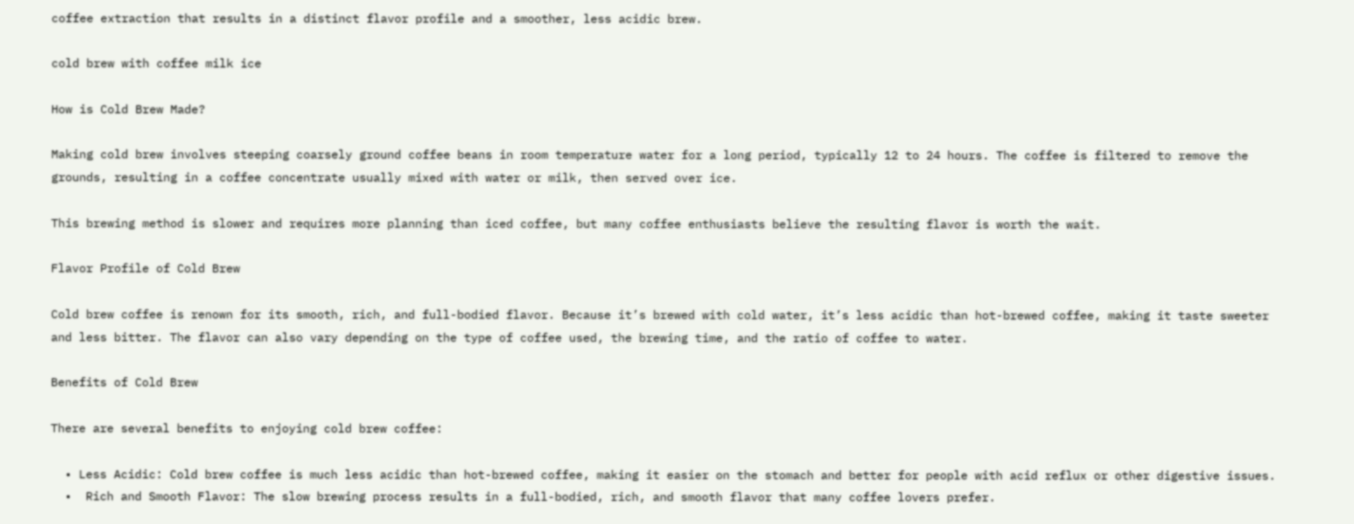coffee extraction that results in a distinct flavor profile and a smoother, less acidic brew.

cold brew with coffee milk ice

How is Cold Brew Made?

Making cold brew involves steeping coarsely ground coffee beans in room temperature water for a long period, typically 12 to 24 hours. The coffee is filtered to remove the grounds, resulting in a coffee concentrate usually mixed with water or milk, then served over ice.

This brewing method is slower and requires more planning than iced coffee, but many coffee enthusiasts believe the resulting flavor is worth the wait.

Flavor Profile of Cold Brew

Cold brew coffee is renown for its smooth, rich, and full-bodied flavor. Because it’s brewed with cold water, it’s less acidic than hot-brewed coffee, making it taste sweeter and less bitter. The flavor can also vary depending on the type of coffee used, the brewing time, and the ratio of coffee to water.

Benefits of Cold Brew

There are several benefits to enjoying cold brew coffee:

  • Less Acidic: Cold brew coffee is much less acidic than hot-brewed coffee, making it easier on the stomach and better for people with acid reflux or other digestive issues.
  •  Rich and Smooth Flavor: The slow brewing process results in a full-bodied, rich, and smooth flavor that many coffee lovers prefer.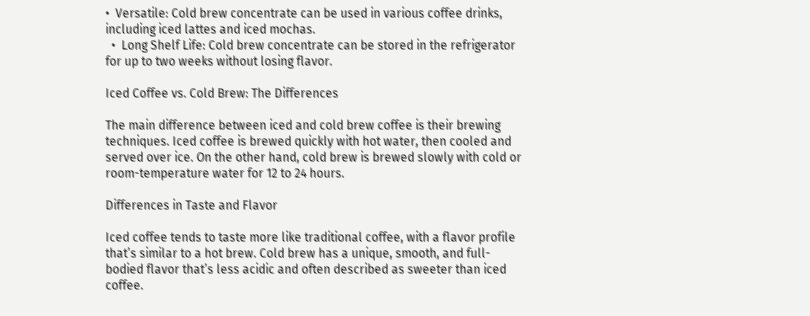•  Versatile: Cold brew concentrate can be used in various coffee drinks, including iced lattes and iced mochas.
  •  Long Shelf Life: Cold brew concentrate can be stored in the refrigerator for up to two weeks without losing flavor.

Iced Coffee vs. Cold Brew: The Differences

The main difference between iced and cold brew coffee is their brewing techniques. Iced coffee is brewed quickly with hot water, then cooled and served over ice. On the other hand, cold brew is brewed slowly with cold or room-temperature water for 12 to 24 hours.

Differences in Taste and Flavor

Iced coffee tends to taste more like traditional coffee, with a flavor profile that’s similar to a hot brew. Cold brew has a unique, smooth, and full-bodied flavor that’s less acidic and often described as sweeter than iced coffee.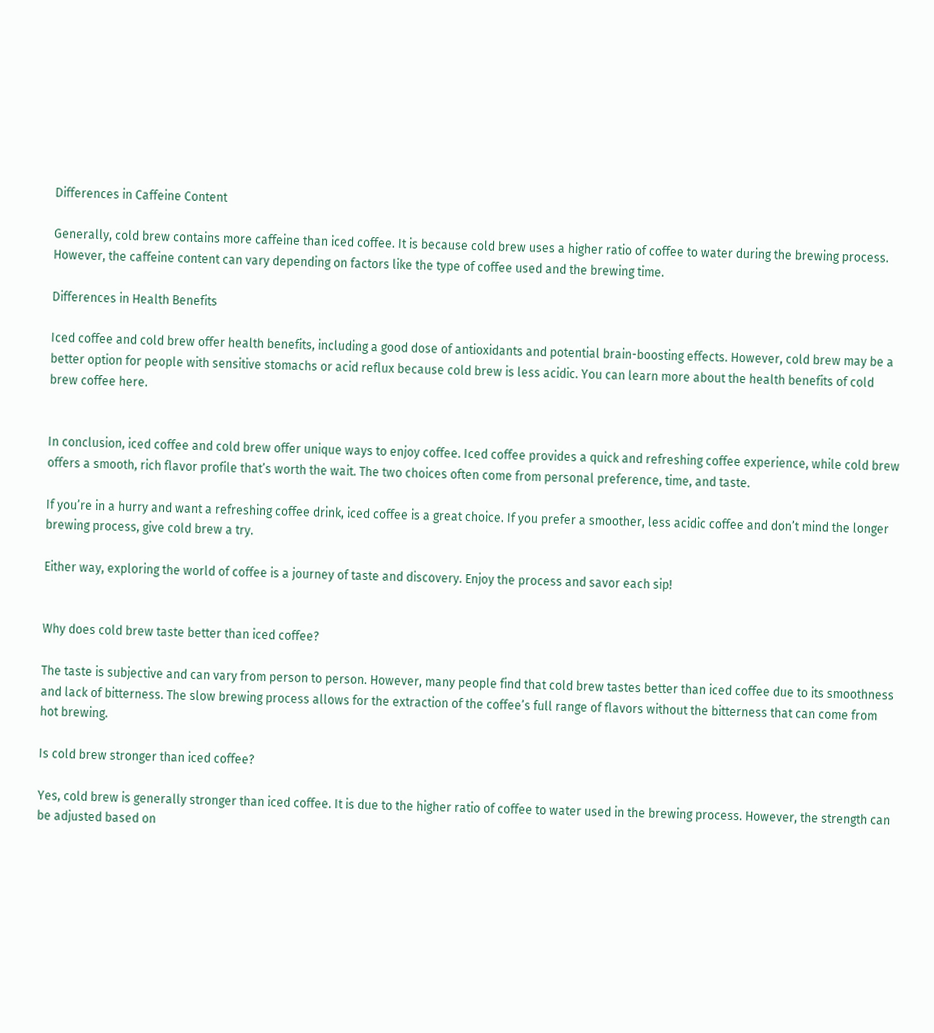Differences in Caffeine Content

Generally, cold brew contains more caffeine than iced coffee. It is because cold brew uses a higher ratio of coffee to water during the brewing process. However, the caffeine content can vary depending on factors like the type of coffee used and the brewing time.

Differences in Health Benefits

Iced coffee and cold brew offer health benefits, including a good dose of antioxidants and potential brain-boosting effects. However, cold brew may be a better option for people with sensitive stomachs or acid reflux because cold brew is less acidic. You can learn more about the health benefits of cold brew coffee here.


In conclusion, iced coffee and cold brew offer unique ways to enjoy coffee. Iced coffee provides a quick and refreshing coffee experience, while cold brew offers a smooth, rich flavor profile that’s worth the wait. The two choices often come from personal preference, time, and taste.

If you’re in a hurry and want a refreshing coffee drink, iced coffee is a great choice. If you prefer a smoother, less acidic coffee and don’t mind the longer brewing process, give cold brew a try.

Either way, exploring the world of coffee is a journey of taste and discovery. Enjoy the process and savor each sip!


Why does cold brew taste better than iced coffee?

The taste is subjective and can vary from person to person. However, many people find that cold brew tastes better than iced coffee due to its smoothness and lack of bitterness. The slow brewing process allows for the extraction of the coffee’s full range of flavors without the bitterness that can come from hot brewing.

Is cold brew stronger than iced coffee?

Yes, cold brew is generally stronger than iced coffee. It is due to the higher ratio of coffee to water used in the brewing process. However, the strength can be adjusted based on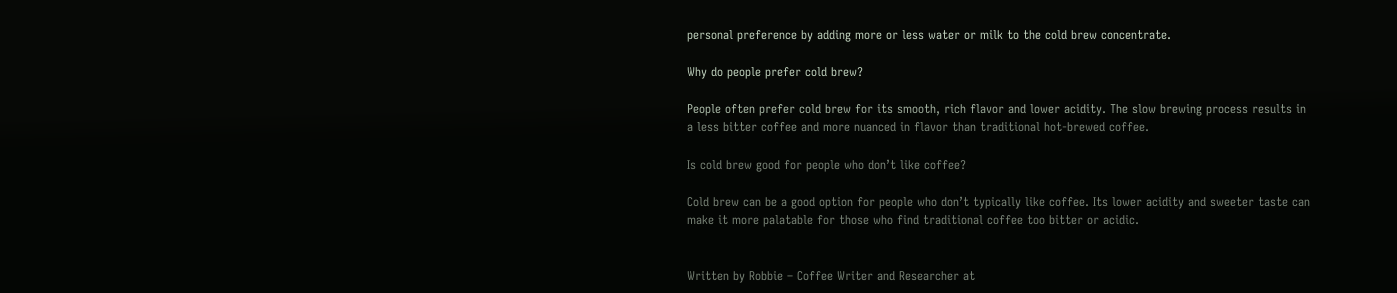personal preference by adding more or less water or milk to the cold brew concentrate.

Why do people prefer cold brew?

People often prefer cold brew for its smooth, rich flavor and lower acidity. The slow brewing process results in a less bitter coffee and more nuanced in flavor than traditional hot-brewed coffee.

Is cold brew good for people who don’t like coffee?

Cold brew can be a good option for people who don’t typically like coffee. Its lower acidity and sweeter taste can make it more palatable for those who find traditional coffee too bitter or acidic.


Written by Robbie – Coffee Writer and Researcher at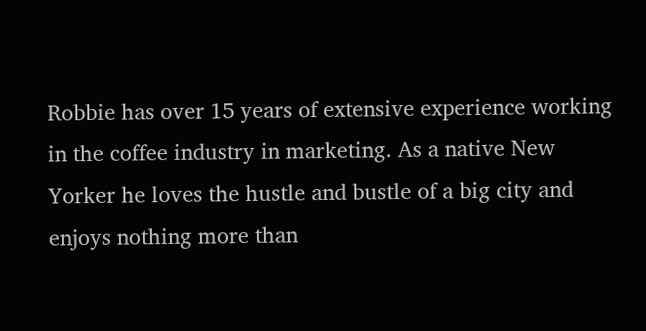Robbie has over 15 years of extensive experience working in the coffee industry in marketing. As a native New Yorker he loves the hustle and bustle of a big city and enjoys nothing more than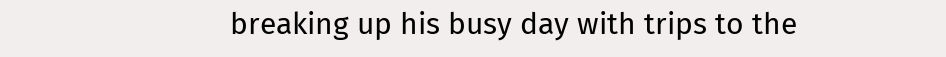breaking up his busy day with trips to the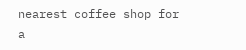nearest coffee shop for a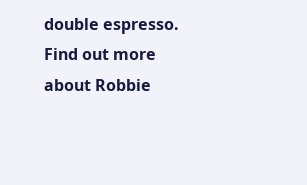double espresso. Find out more about Robbie